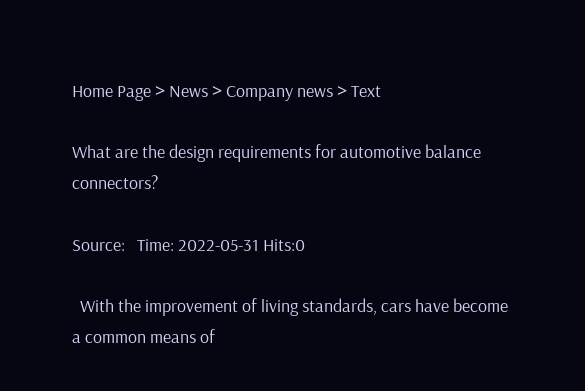Home Page > News > Company news > Text

What are the design requirements for automotive balance connectors?

Source:   Time: 2022-05-31 Hits:0

  With the improvement of living standards, cars have become a common means of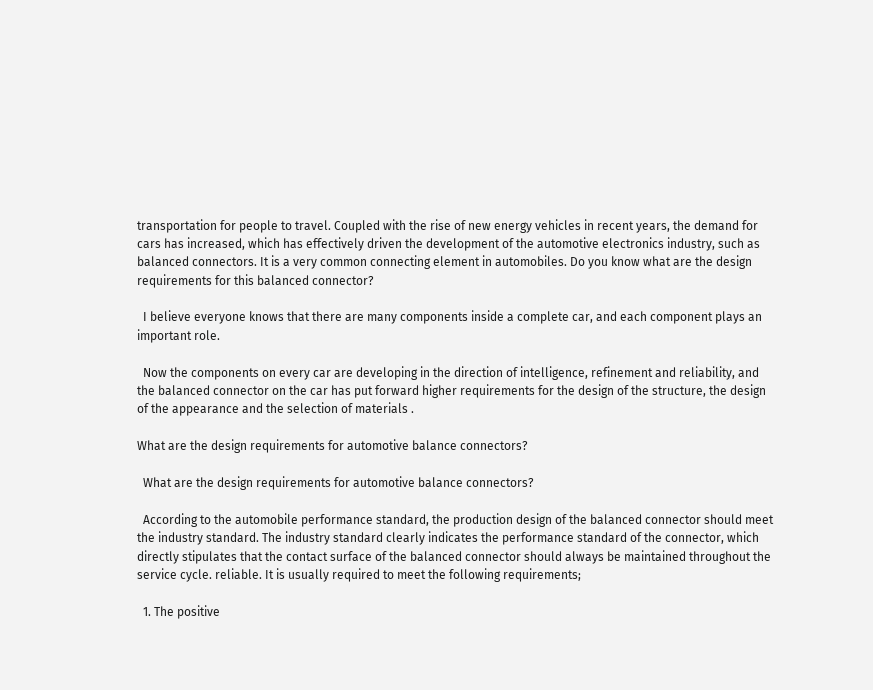transportation for people to travel. Coupled with the rise of new energy vehicles in recent years, the demand for cars has increased, which has effectively driven the development of the automotive electronics industry, such as balanced connectors. It is a very common connecting element in automobiles. Do you know what are the design requirements for this balanced connector?

  I believe everyone knows that there are many components inside a complete car, and each component plays an important role.

  Now the components on every car are developing in the direction of intelligence, refinement and reliability, and the balanced connector on the car has put forward higher requirements for the design of the structure, the design of the appearance and the selection of materials .

What are the design requirements for automotive balance connectors?

  What are the design requirements for automotive balance connectors?

  According to the automobile performance standard, the production design of the balanced connector should meet the industry standard. The industry standard clearly indicates the performance standard of the connector, which directly stipulates that the contact surface of the balanced connector should always be maintained throughout the service cycle. reliable. It is usually required to meet the following requirements;

  1. The positive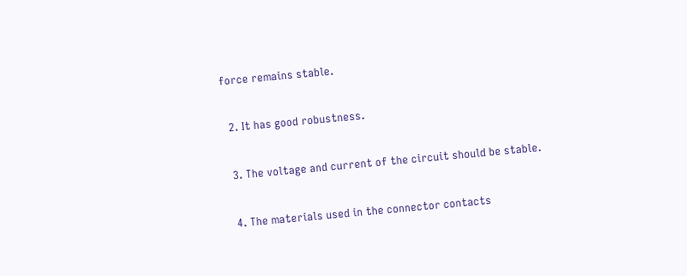force remains stable.

  2. It has good robustness.

  3. The voltage and current of the circuit should be stable.

  4. The materials used in the connector contacts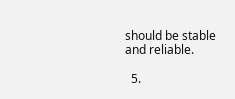should be stable and reliable.

  5.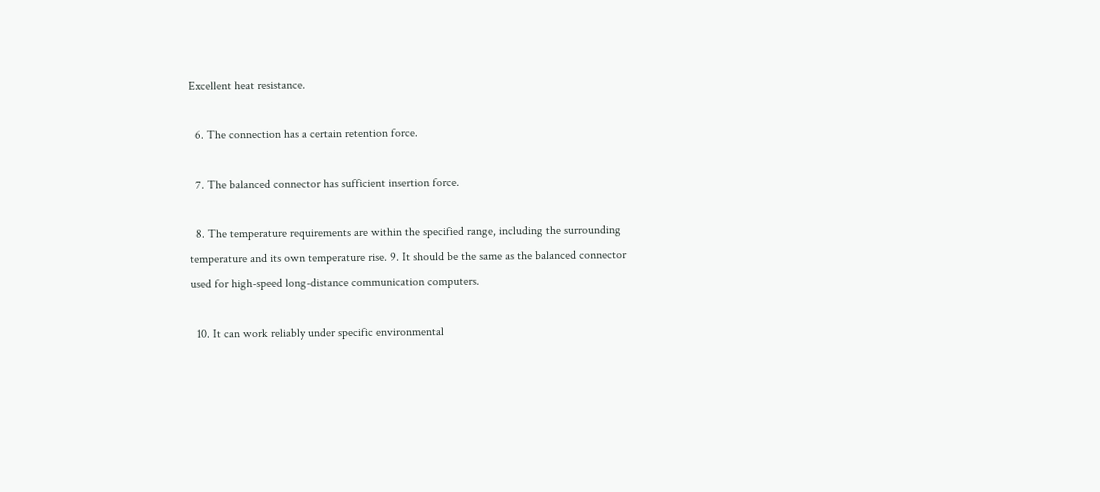Excellent heat resistance.

  6. The connection has a certain retention force.

  7. The balanced connector has sufficient insertion force.

  8. The temperature requirements are within the specified range, including the surrounding temperature and its own temperature rise. 9. It should be the same as the balanced connector used for high-speed long-distance communication computers.

  10. It can work reliably under specific environmental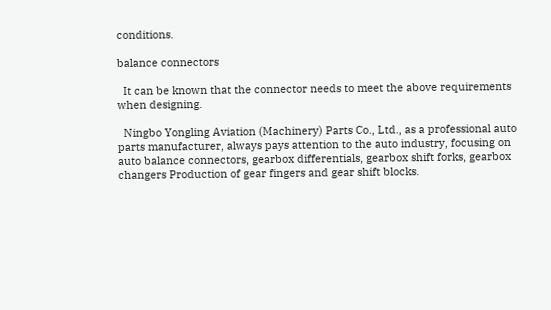conditions.

balance connectors

  It can be known that the connector needs to meet the above requirements when designing.

  Ningbo Yongling Aviation (Machinery) Parts Co., Ltd., as a professional auto parts manufacturer, always pays attention to the auto industry, focusing on auto balance connectors, gearbox differentials, gearbox shift forks, gearbox changers Production of gear fingers and gear shift blocks.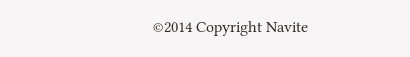©2014 Copyright Navite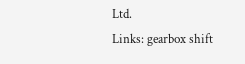Ltd.
Links: gearbox shift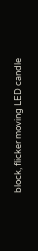block, flicker moving LED candle